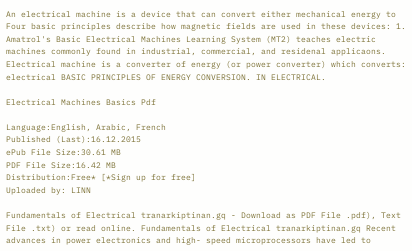An electrical machine is a device that can convert either mechanical energy to Four basic principles describe how magnetic fields are used in these devices: 1. Amatrol's Basic Electrical Machines Learning System (MT2) teaches electric machines commonly found in industrial, commercial, and residenal applicaons. Electrical machine is a converter of energy (or power converter) which converts: electrical BASIC PRINCIPLES OF ENERGY CONVERSION. IN ELECTRICAL.

Electrical Machines Basics Pdf

Language:English, Arabic, French
Published (Last):16.12.2015
ePub File Size:30.61 MB
PDF File Size:16.42 MB
Distribution:Free* [*Sign up for free]
Uploaded by: LINN

Fundamentals of Electrical tranarkiptinan.gq - Download as PDF File .pdf), Text File .txt) or read online. Fundamentals of Electrical tranarkiptinan.gq Recent advances in power electronics and high- speed microprocessors have led to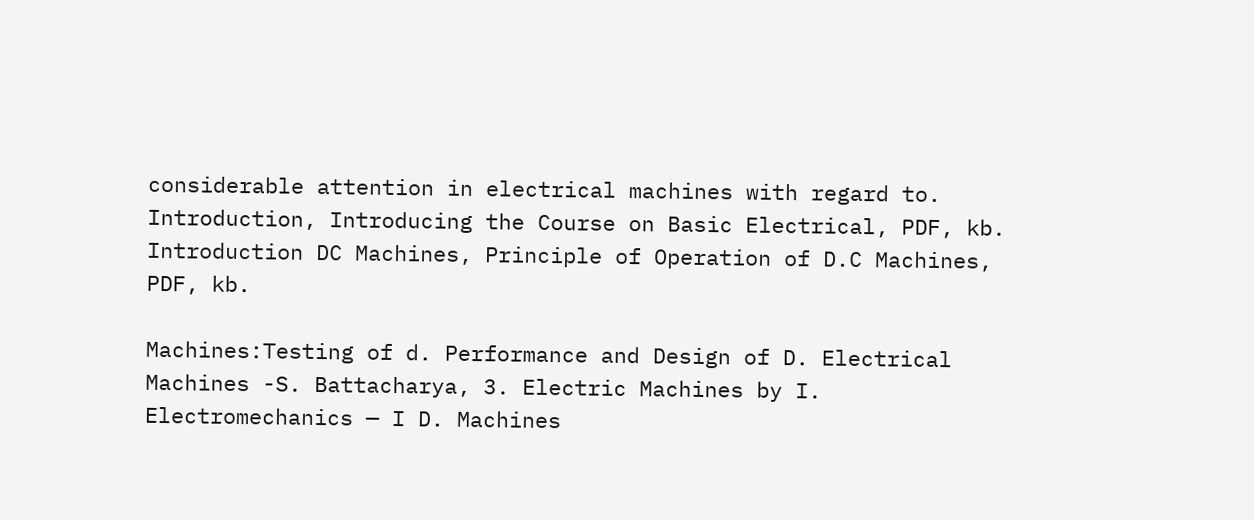considerable attention in electrical machines with regard to. Introduction, Introducing the Course on Basic Electrical, PDF, kb. Introduction DC Machines, Principle of Operation of D.C Machines, PDF, kb.

Machines:Testing of d. Performance and Design of D. Electrical Machines -S. Battacharya, 3. Electric Machines by I. Electromechanics — I D. Machines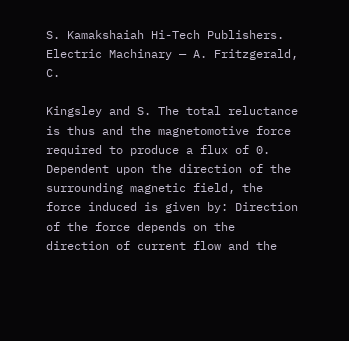S. Kamakshaiah Hi-Tech Publishers. Electric Machinary — A. Fritzgerald, C.

Kingsley and S. The total reluctance is thus and the magnetomotive force required to produce a flux of 0. Dependent upon the direction of the surrounding magnetic field, the force induced is given by: Direction of the force depends on the direction of current flow and the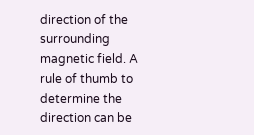direction of the surrounding magnetic field. A rule of thumb to determine the direction can be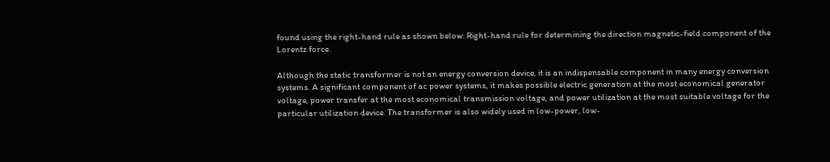found using the right-hand rule as shown below: Right-hand rule for determining the direction magnetic-field component of the Lorentz force.

Although the static transformer is not an energy conversion device, it is an indispensable component in many energy conversion systems. A significant component of ac power systems, it makes possible electric generation at the most economical generator voltage, power transfer at the most economical transmission voltage, and power utilization at the most suitable voltage for the particular utilization device. The transformer is also widely used in low-power, low-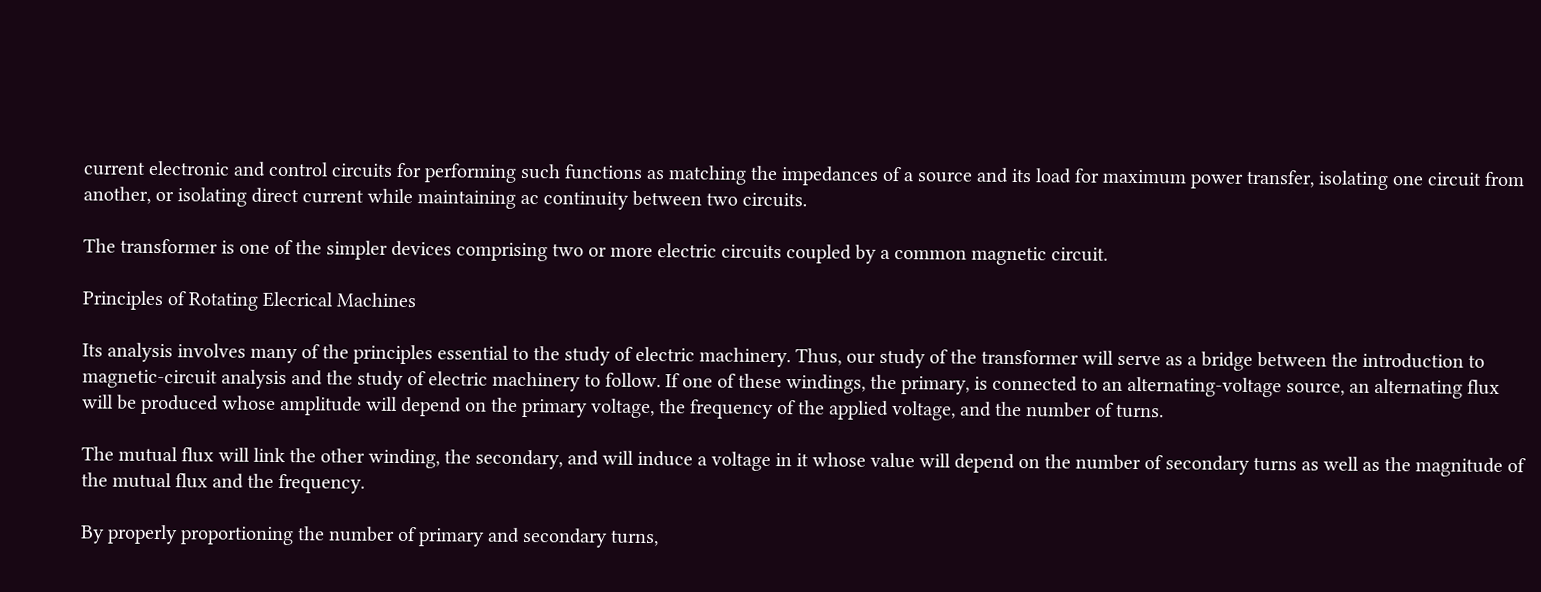current electronic and control circuits for performing such functions as matching the impedances of a source and its load for maximum power transfer, isolating one circuit from another, or isolating direct current while maintaining ac continuity between two circuits.

The transformer is one of the simpler devices comprising two or more electric circuits coupled by a common magnetic circuit.

Principles of Rotating Elecrical Machines

Its analysis involves many of the principles essential to the study of electric machinery. Thus, our study of the transformer will serve as a bridge between the introduction to magnetic-circuit analysis and the study of electric machinery to follow. If one of these windings, the primary, is connected to an alternating-voltage source, an alternating flux will be produced whose amplitude will depend on the primary voltage, the frequency of the applied voltage, and the number of turns.

The mutual flux will link the other winding, the secondary, and will induce a voltage in it whose value will depend on the number of secondary turns as well as the magnitude of the mutual flux and the frequency.

By properly proportioning the number of primary and secondary turns,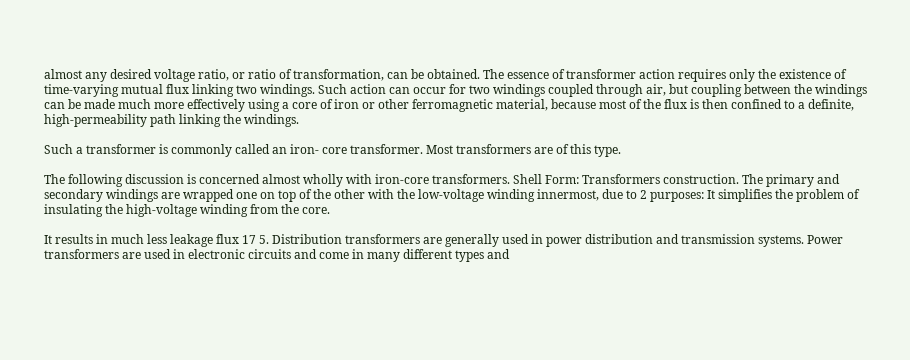almost any desired voltage ratio, or ratio of transformation, can be obtained. The essence of transformer action requires only the existence of time-varying mutual flux linking two windings. Such action can occur for two windings coupled through air, but coupling between the windings can be made much more effectively using a core of iron or other ferromagnetic material, because most of the flux is then confined to a definite, high-permeability path linking the windings.

Such a transformer is commonly called an iron- core transformer. Most transformers are of this type.

The following discussion is concerned almost wholly with iron-core transformers. Shell Form: Transformers construction. The primary and secondary windings are wrapped one on top of the other with the low-voltage winding innermost, due to 2 purposes: It simplifies the problem of insulating the high-voltage winding from the core.

It results in much less leakage flux 17 5. Distribution transformers are generally used in power distribution and transmission systems. Power transformers are used in electronic circuits and come in many different types and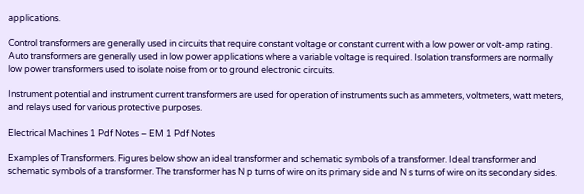applications.

Control transformers are generally used in circuits that require constant voltage or constant current with a low power or volt-amp rating. Auto transformers are generally used in low power applications where a variable voltage is required. Isolation transformers are normally low power transformers used to isolate noise from or to ground electronic circuits.

Instrument potential and instrument current transformers are used for operation of instruments such as ammeters, voltmeters, watt meters, and relays used for various protective purposes.

Electrical Machines 1 Pdf Notes – EM 1 Pdf Notes

Examples of Transformers. Figures below show an ideal transformer and schematic symbols of a transformer. Ideal transformer and schematic symbols of a transformer. The transformer has N p turns of wire on its primary side and N s turns of wire on its secondary sides.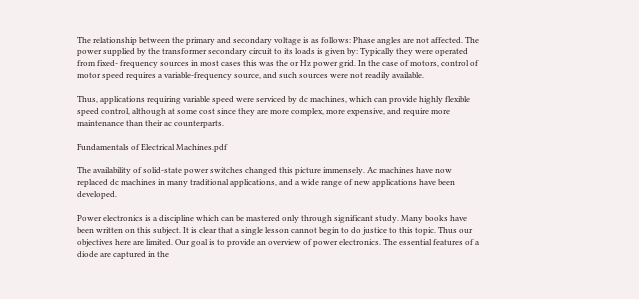The relationship between the primary and secondary voltage is as follows: Phase angles are not affected. The power supplied by the transformer secondary circuit to its loads is given by: Typically they were operated from fixed- frequency sources in most cases this was the or Hz power grid. In the case of motors, control of motor speed requires a variable-frequency source, and such sources were not readily available.

Thus, applications requiring variable speed were serviced by dc machines, which can provide highly flexible speed control, although at some cost since they are more complex, more expensive, and require more maintenance than their ac counterparts.

Fundamentals of Electrical Machines.pdf

The availability of solid-state power switches changed this picture immensely. Ac machines have now replaced dc machines in many traditional applications, and a wide range of new applications have been developed.

Power electronics is a discipline which can be mastered only through significant study. Many books have been written on this subject. It is clear that a single lesson cannot begin to do justice to this topic. Thus our objectives here are limited. Our goal is to provide an overview of power electronics. The essential features of a diode are captured in the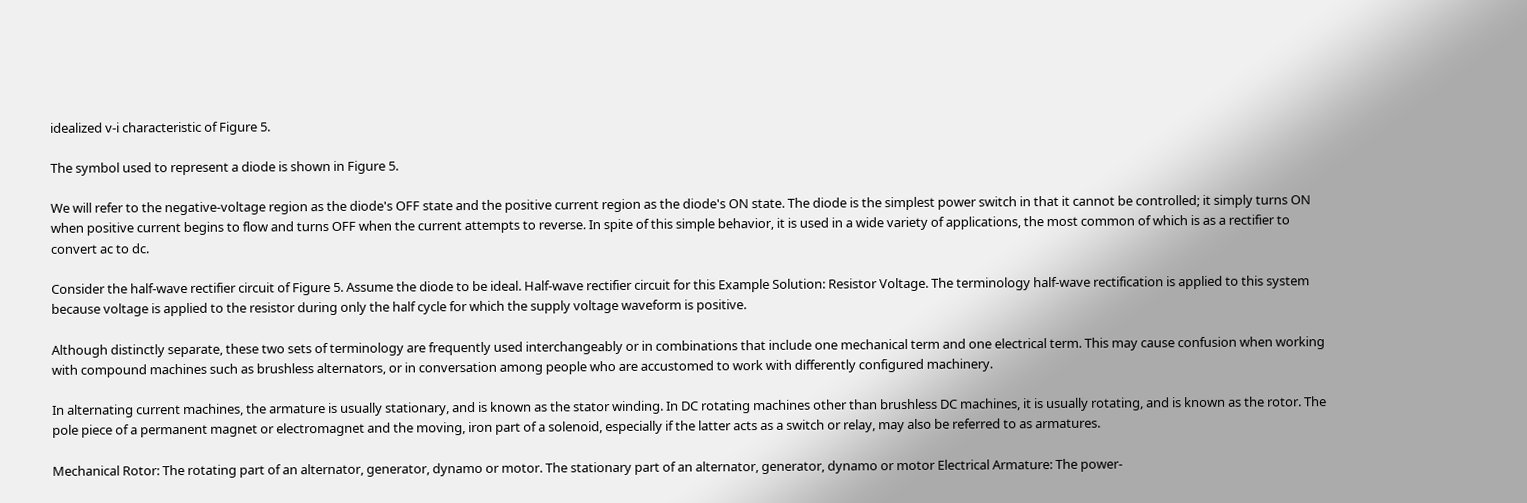idealized v-i characteristic of Figure 5.

The symbol used to represent a diode is shown in Figure 5.

We will refer to the negative-voltage region as the diode's OFF state and the positive current region as the diode's ON state. The diode is the simplest power switch in that it cannot be controlled; it simply turns ON when positive current begins to flow and turns OFF when the current attempts to reverse. In spite of this simple behavior, it is used in a wide variety of applications, the most common of which is as a rectifier to convert ac to dc.

Consider the half-wave rectifier circuit of Figure 5. Assume the diode to be ideal. Half-wave rectifier circuit for this Example Solution: Resistor Voltage. The terminology half-wave rectification is applied to this system because voltage is applied to the resistor during only the half cycle for which the supply voltage waveform is positive.

Although distinctly separate, these two sets of terminology are frequently used interchangeably or in combinations that include one mechanical term and one electrical term. This may cause confusion when working with compound machines such as brushless alternators, or in conversation among people who are accustomed to work with differently configured machinery.

In alternating current machines, the armature is usually stationary, and is known as the stator winding. In DC rotating machines other than brushless DC machines, it is usually rotating, and is known as the rotor. The pole piece of a permanent magnet or electromagnet and the moving, iron part of a solenoid, especially if the latter acts as a switch or relay, may also be referred to as armatures.

Mechanical Rotor: The rotating part of an alternator, generator, dynamo or motor. The stationary part of an alternator, generator, dynamo or motor Electrical Armature: The power-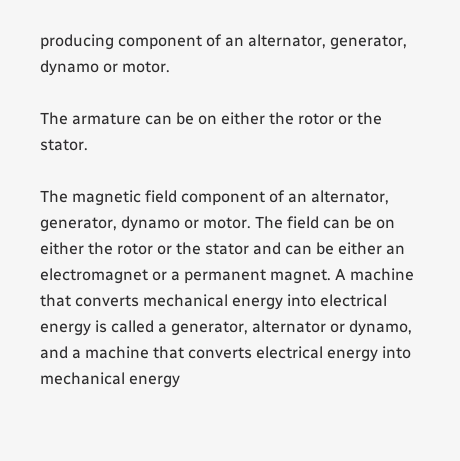producing component of an alternator, generator, dynamo or motor.

The armature can be on either the rotor or the stator.

The magnetic field component of an alternator, generator, dynamo or motor. The field can be on either the rotor or the stator and can be either an electromagnet or a permanent magnet. A machine that converts mechanical energy into electrical energy is called a generator, alternator or dynamo, and a machine that converts electrical energy into mechanical energy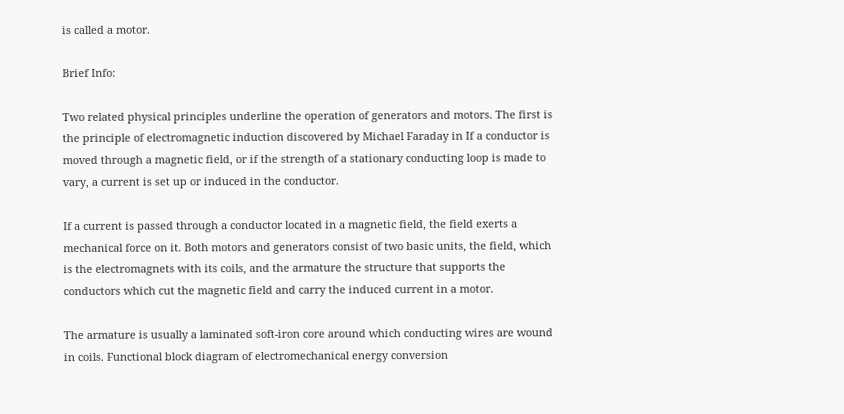is called a motor.

Brief Info:

Two related physical principles underline the operation of generators and motors. The first is the principle of electromagnetic induction discovered by Michael Faraday in If a conductor is moved through a magnetic field, or if the strength of a stationary conducting loop is made to vary, a current is set up or induced in the conductor.

If a current is passed through a conductor located in a magnetic field, the field exerts a mechanical force on it. Both motors and generators consist of two basic units, the field, which is the electromagnets with its coils, and the armature the structure that supports the conductors which cut the magnetic field and carry the induced current in a motor.

The armature is usually a laminated soft-iron core around which conducting wires are wound in coils. Functional block diagram of electromechanical energy conversion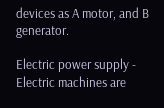devices as A motor, and B generator.

Electric power supply - Electric machines are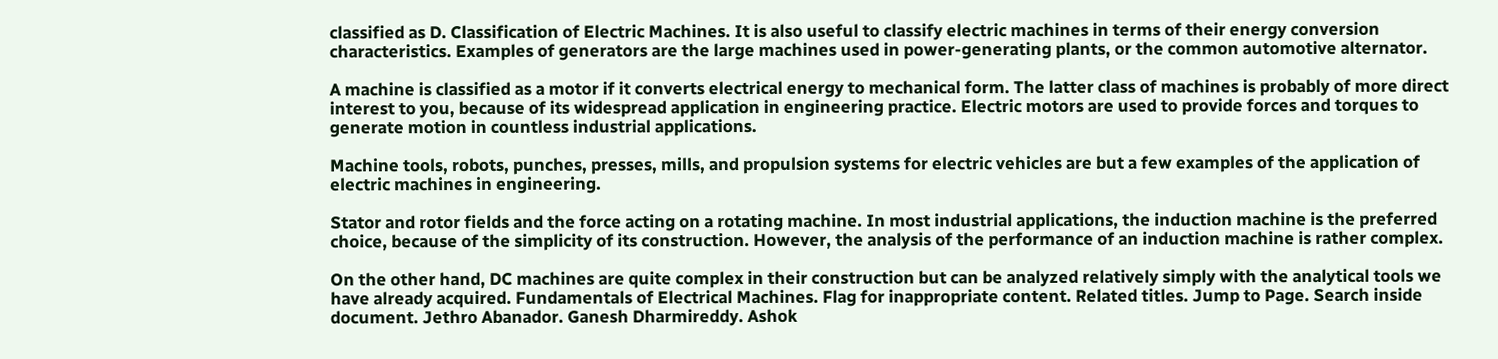classified as D. Classification of Electric Machines. It is also useful to classify electric machines in terms of their energy conversion characteristics. Examples of generators are the large machines used in power-generating plants, or the common automotive alternator.

A machine is classified as a motor if it converts electrical energy to mechanical form. The latter class of machines is probably of more direct interest to you, because of its widespread application in engineering practice. Electric motors are used to provide forces and torques to generate motion in countless industrial applications.

Machine tools, robots, punches, presses, mills, and propulsion systems for electric vehicles are but a few examples of the application of electric machines in engineering.

Stator and rotor fields and the force acting on a rotating machine. In most industrial applications, the induction machine is the preferred choice, because of the simplicity of its construction. However, the analysis of the performance of an induction machine is rather complex.

On the other hand, DC machines are quite complex in their construction but can be analyzed relatively simply with the analytical tools we have already acquired. Fundamentals of Electrical Machines. Flag for inappropriate content. Related titles. Jump to Page. Search inside document. Jethro Abanador. Ganesh Dharmireddy. Ashok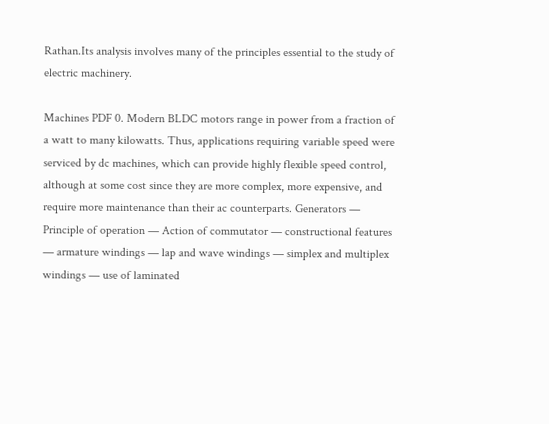Rathan.Its analysis involves many of the principles essential to the study of electric machinery.

Machines PDF 0. Modern BLDC motors range in power from a fraction of a watt to many kilowatts. Thus, applications requiring variable speed were serviced by dc machines, which can provide highly flexible speed control, although at some cost since they are more complex, more expensive, and require more maintenance than their ac counterparts. Generators — Principle of operation — Action of commutator — constructional features — armature windings — lap and wave windings — simplex and multiplex windings — use of laminated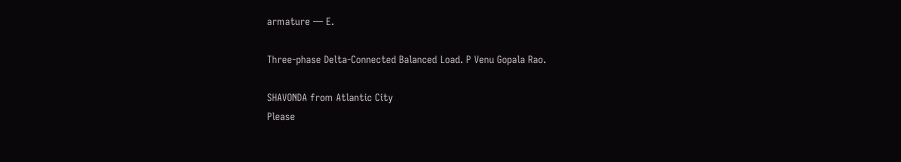armature — E.

Three-phase Delta-Connected Balanced Load. P Venu Gopala Rao.

SHAVONDA from Atlantic City
Please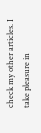check my other articles. I take pleasure in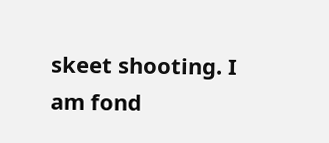skeet shooting. I am fond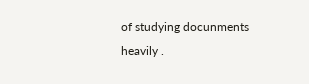of studying docunments heavily .